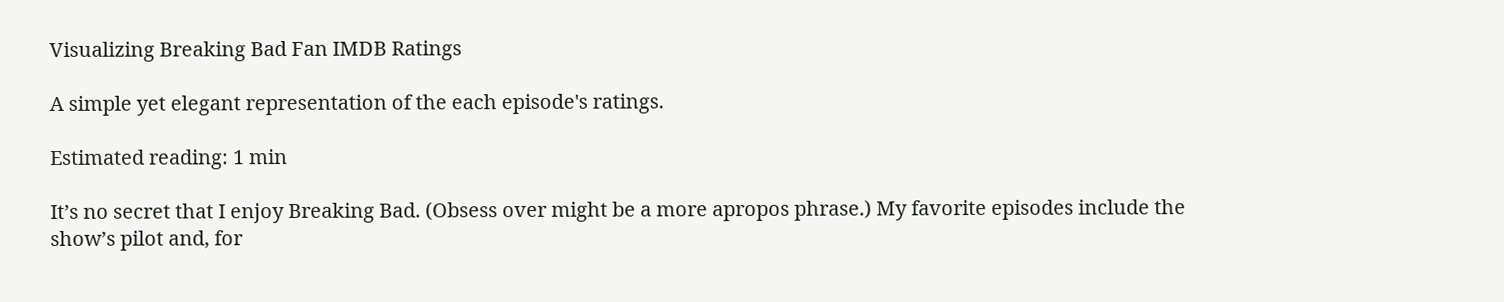Visualizing Breaking Bad Fan IMDB Ratings

A simple yet elegant representation of the each episode's ratings.

Estimated reading: 1 min

It’s no secret that I enjoy Breaking Bad. (Obsess over might be a more apropos phrase.) My favorite episodes include the show’s pilot and, for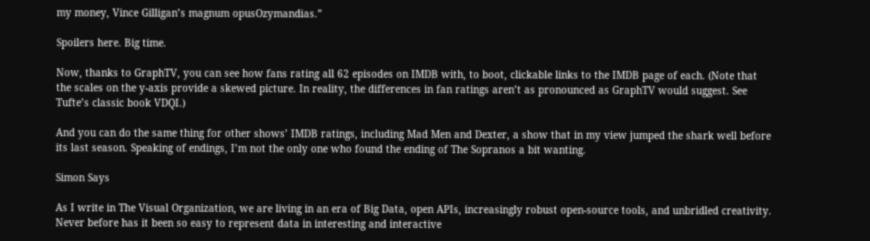my money, Vince Gilligan’s magnum opusOzymandias.”

Spoilers here. Big time.

Now, thanks to GraphTV, you can see how fans rating all 62 episodes on IMDB with, to boot, clickable links to the IMDB page of each. (Note that the scales on the y-axis provide a skewed picture. In reality, the differences in fan ratings aren’t as pronounced as GraphTV would suggest. See Tufte’s classic book VDQI.)

And you can do the same thing for other shows’ IMDB ratings, including Mad Men and Dexter, a show that in my view jumped the shark well before its last season. Speaking of endings, I’m not the only one who found the ending of The Sopranos a bit wanting.

Simon Says

As I write in The Visual Organization, we are living in an era of Big Data, open APIs, increasingly robust open-source tools, and unbridled creativity. Never before has it been so easy to represent data in interesting and interactive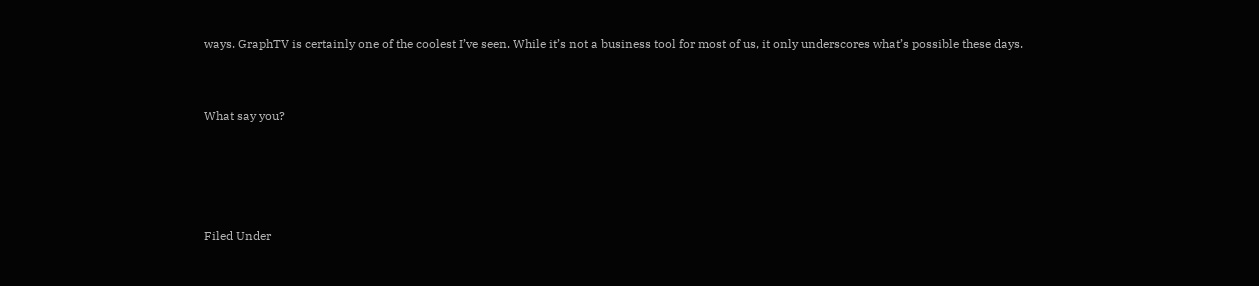ways. GraphTV is certainly one of the coolest I’ve seen. While it’s not a business tool for most of us, it only underscores what’s possible these days.


What say you?




Filed Under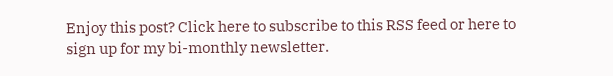Enjoy this post? Click here to subscribe to this RSS feed or here to sign up for my bi-monthly newsletter.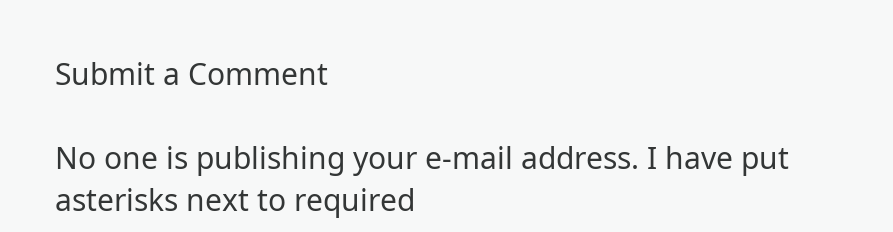Submit a Comment

No one is publishing your e-mail address. I have put asterisks next to required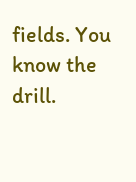fields. You know the drill.